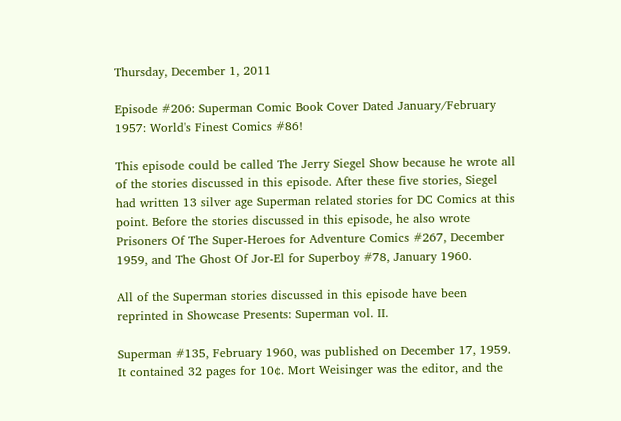Thursday, December 1, 2011

Episode #206: Superman Comic Book Cover Dated January/February 1957: World's Finest Comics #86!

This episode could be called The Jerry Siegel Show because he wrote all of the stories discussed in this episode. After these five stories, Siegel had written 13 silver age Superman related stories for DC Comics at this point. Before the stories discussed in this episode, he also wrote Prisoners Of The Super-Heroes for Adventure Comics #267, December 1959, and The Ghost Of Jor-El for Superboy #78, January 1960.

All of the Superman stories discussed in this episode have been reprinted in Showcase Presents: Superman vol. II.

Superman #135, February 1960, was published on December 17, 1959. It contained 32 pages for 10¢. Mort Weisinger was the editor, and the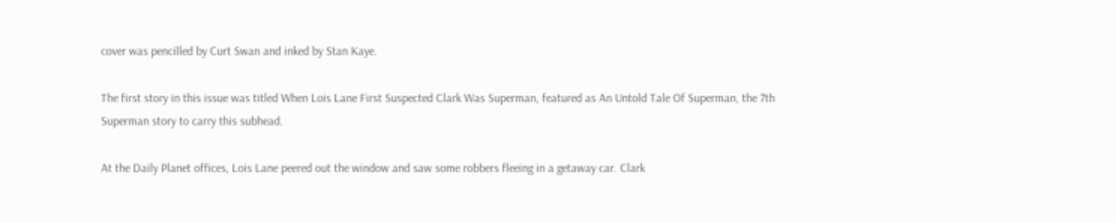cover was pencilled by Curt Swan and inked by Stan Kaye.

The first story in this issue was titled When Lois Lane First Suspected Clark Was Superman, featured as An Untold Tale Of Superman, the 7th Superman story to carry this subhead.

At the Daily Planet offices, Lois Lane peered out the window and saw some robbers fleeing in a getaway car. Clark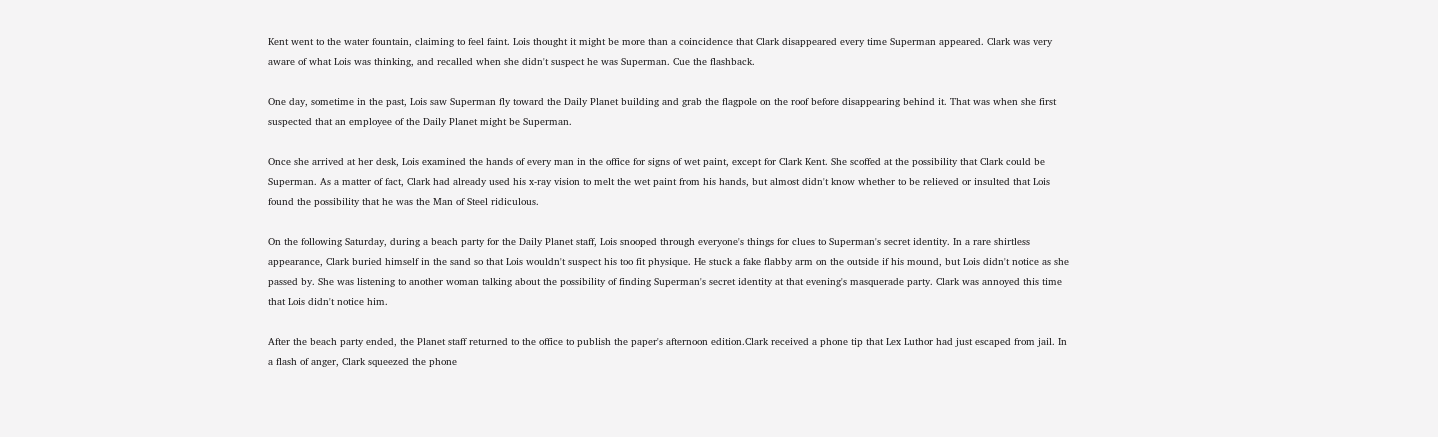Kent went to the water fountain, claiming to feel faint. Lois thought it might be more than a coincidence that Clark disappeared every time Superman appeared. Clark was very aware of what Lois was thinking, and recalled when she didn't suspect he was Superman. Cue the flashback.

One day, sometime in the past, Lois saw Superman fly toward the Daily Planet building and grab the flagpole on the roof before disappearing behind it. That was when she first suspected that an employee of the Daily Planet might be Superman.

Once she arrived at her desk, Lois examined the hands of every man in the office for signs of wet paint, except for Clark Kent. She scoffed at the possibility that Clark could be Superman. As a matter of fact, Clark had already used his x-ray vision to melt the wet paint from his hands, but almost didn't know whether to be relieved or insulted that Lois found the possibility that he was the Man of Steel ridiculous.

On the following Saturday, during a beach party for the Daily Planet staff, Lois snooped through everyone's things for clues to Superman's secret identity. In a rare shirtless appearance, Clark buried himself in the sand so that Lois wouldn't suspect his too fit physique. He stuck a fake flabby arm on the outside if his mound, but Lois didn't notice as she passed by. She was listening to another woman talking about the possibility of finding Superman's secret identity at that evening's masquerade party. Clark was annoyed this time that Lois didn't notice him.

After the beach party ended, the Planet staff returned to the office to publish the paper's afternoon edition.Clark received a phone tip that Lex Luthor had just escaped from jail. In a flash of anger, Clark squeezed the phone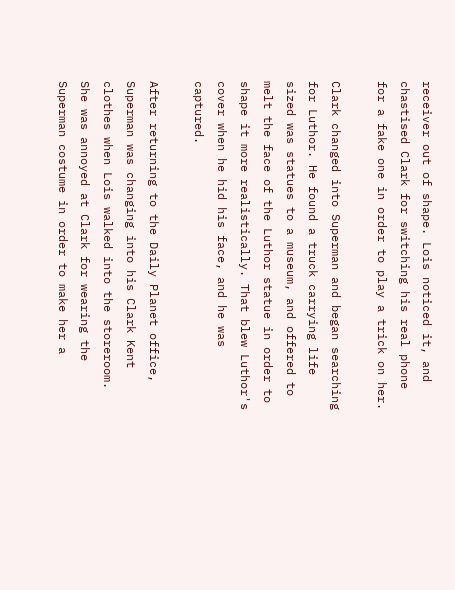receiver out of shape. Lois noticed it, and chastised Clark for switching his real phone for a fake one in order to play a trick on her.

Clark changed into Superman and began searching for Luthor. He found a truck carrying life sized was statues to a museum, and offered to melt the face of the Luthor statue in order to shape it more realistically. That blew Luthor's cover when he hid his face, and he was captured.

After returning to the Daily Planet office, Superman was changing into his Clark Kent clothes when Lois walked into the storeroom. She was annoyed at Clark for wearing the Superman costume in order to make her a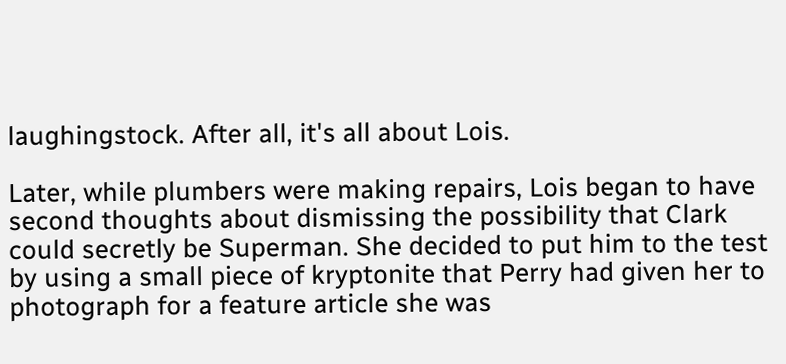laughingstock. After all, it's all about Lois.

Later, while plumbers were making repairs, Lois began to have second thoughts about dismissing the possibility that Clark could secretly be Superman. She decided to put him to the test by using a small piece of kryptonite that Perry had given her to photograph for a feature article she was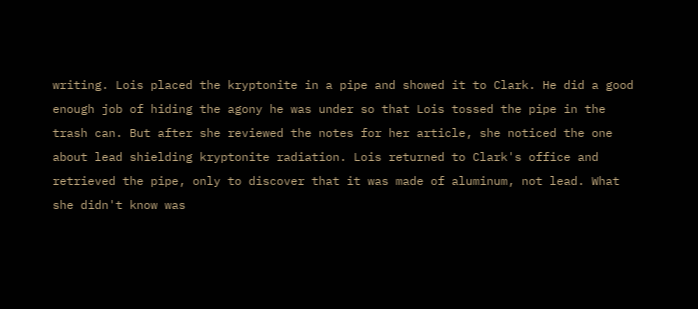writing. Lois placed the kryptonite in a pipe and showed it to Clark. He did a good enough job of hiding the agony he was under so that Lois tossed the pipe in the trash can. But after she reviewed the notes for her article, she noticed the one about lead shielding kryptonite radiation. Lois returned to Clark's office and retrieved the pipe, only to discover that it was made of aluminum, not lead. What she didn't know was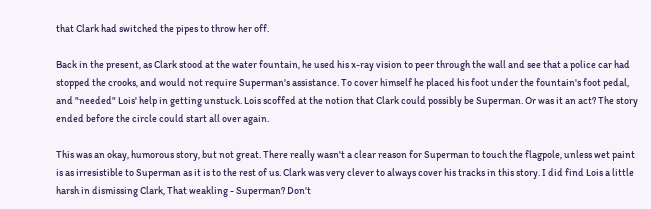that Clark had switched the pipes to throw her off.

Back in the present, as Clark stood at the water fountain, he used his x-ray vision to peer through the wall and see that a police car had stopped the crooks, and would not require Superman's assistance. To cover himself he placed his foot under the fountain's foot pedal, and "needed" Lois' help in getting unstuck. Lois scoffed at the notion that Clark could possibly be Superman. Or was it an act? The story ended before the circle could start all over again.

This was an okay, humorous story, but not great. There really wasn't a clear reason for Superman to touch the flagpole, unless wet paint is as irresistible to Superman as it is to the rest of us. Clark was very clever to always cover his tracks in this story. I did find Lois a little harsh in dismissing Clark, That weakling - Superman? Don't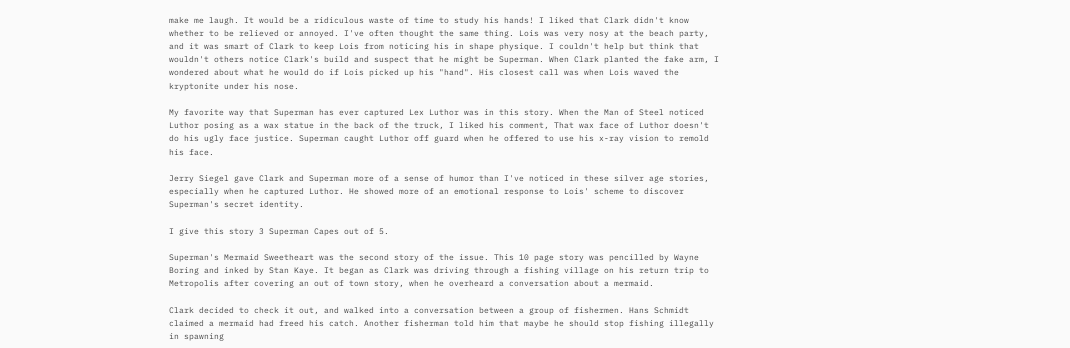make me laugh. It would be a ridiculous waste of time to study his hands! I liked that Clark didn't know whether to be relieved or annoyed. I've often thought the same thing. Lois was very nosy at the beach party, and it was smart of Clark to keep Lois from noticing his in shape physique. I couldn't help but think that wouldn't others notice Clark's build and suspect that he might be Superman. When Clark planted the fake arm, I wondered about what he would do if Lois picked up his "hand". His closest call was when Lois waved the kryptonite under his nose.

My favorite way that Superman has ever captured Lex Luthor was in this story. When the Man of Steel noticed Luthor posing as a wax statue in the back of the truck, I liked his comment, That wax face of Luthor doesn't do his ugly face justice. Superman caught Luthor off guard when he offered to use his x-ray vision to remold his face.

Jerry Siegel gave Clark and Superman more of a sense of humor than I've noticed in these silver age stories, especially when he captured Luthor. He showed more of an emotional response to Lois' scheme to discover Superman's secret identity.

I give this story 3 Superman Capes out of 5.

Superman's Mermaid Sweetheart was the second story of the issue. This 10 page story was pencilled by Wayne Boring and inked by Stan Kaye. It began as Clark was driving through a fishing village on his return trip to Metropolis after covering an out of town story, when he overheard a conversation about a mermaid.

Clark decided to check it out, and walked into a conversation between a group of fishermen. Hans Schmidt claimed a mermaid had freed his catch. Another fisherman told him that maybe he should stop fishing illegally in spawning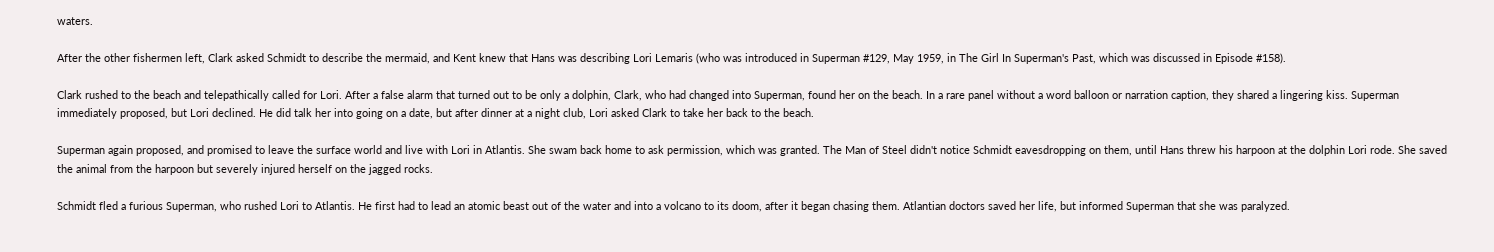waters.

After the other fishermen left, Clark asked Schmidt to describe the mermaid, and Kent knew that Hans was describing Lori Lemaris (who was introduced in Superman #129, May 1959, in The Girl In Superman's Past, which was discussed in Episode #158).

Clark rushed to the beach and telepathically called for Lori. After a false alarm that turned out to be only a dolphin, Clark, who had changed into Superman, found her on the beach. In a rare panel without a word balloon or narration caption, they shared a lingering kiss. Superman immediately proposed, but Lori declined. He did talk her into going on a date, but after dinner at a night club, Lori asked Clark to take her back to the beach.

Superman again proposed, and promised to leave the surface world and live with Lori in Atlantis. She swam back home to ask permission, which was granted. The Man of Steel didn't notice Schmidt eavesdropping on them, until Hans threw his harpoon at the dolphin Lori rode. She saved the animal from the harpoon but severely injured herself on the jagged rocks.

Schmidt fled a furious Superman, who rushed Lori to Atlantis. He first had to lead an atomic beast out of the water and into a volcano to its doom, after it began chasing them. Atlantian doctors saved her life, but informed Superman that she was paralyzed.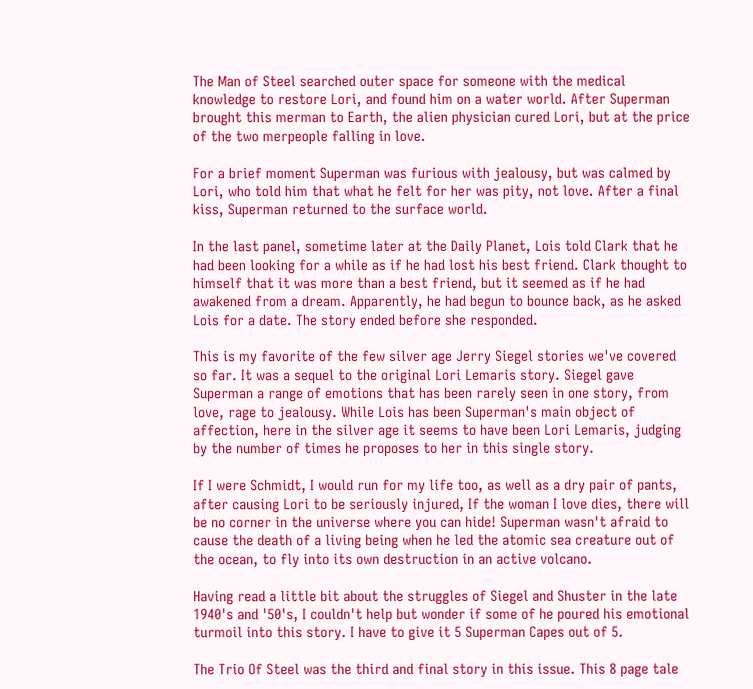The Man of Steel searched outer space for someone with the medical knowledge to restore Lori, and found him on a water world. After Superman brought this merman to Earth, the alien physician cured Lori, but at the price of the two merpeople falling in love.

For a brief moment Superman was furious with jealousy, but was calmed by Lori, who told him that what he felt for her was pity, not love. After a final kiss, Superman returned to the surface world.

In the last panel, sometime later at the Daily Planet, Lois told Clark that he had been looking for a while as if he had lost his best friend. Clark thought to himself that it was more than a best friend, but it seemed as if he had awakened from a dream. Apparently, he had begun to bounce back, as he asked Lois for a date. The story ended before she responded.

This is my favorite of the few silver age Jerry Siegel stories we've covered so far. It was a sequel to the original Lori Lemaris story. Siegel gave Superman a range of emotions that has been rarely seen in one story, from love, rage to jealousy. While Lois has been Superman's main object of affection, here in the silver age it seems to have been Lori Lemaris, judging by the number of times he proposes to her in this single story.

If I were Schmidt, I would run for my life too, as well as a dry pair of pants, after causing Lori to be seriously injured, If the woman I love dies, there will be no corner in the universe where you can hide! Superman wasn't afraid to cause the death of a living being when he led the atomic sea creature out of the ocean, to fly into its own destruction in an active volcano.

Having read a little bit about the struggles of Siegel and Shuster in the late 1940's and '50's, I couldn't help but wonder if some of he poured his emotional turmoil into this story. I have to give it 5 Superman Capes out of 5.

The Trio Of Steel was the third and final story in this issue. This 8 page tale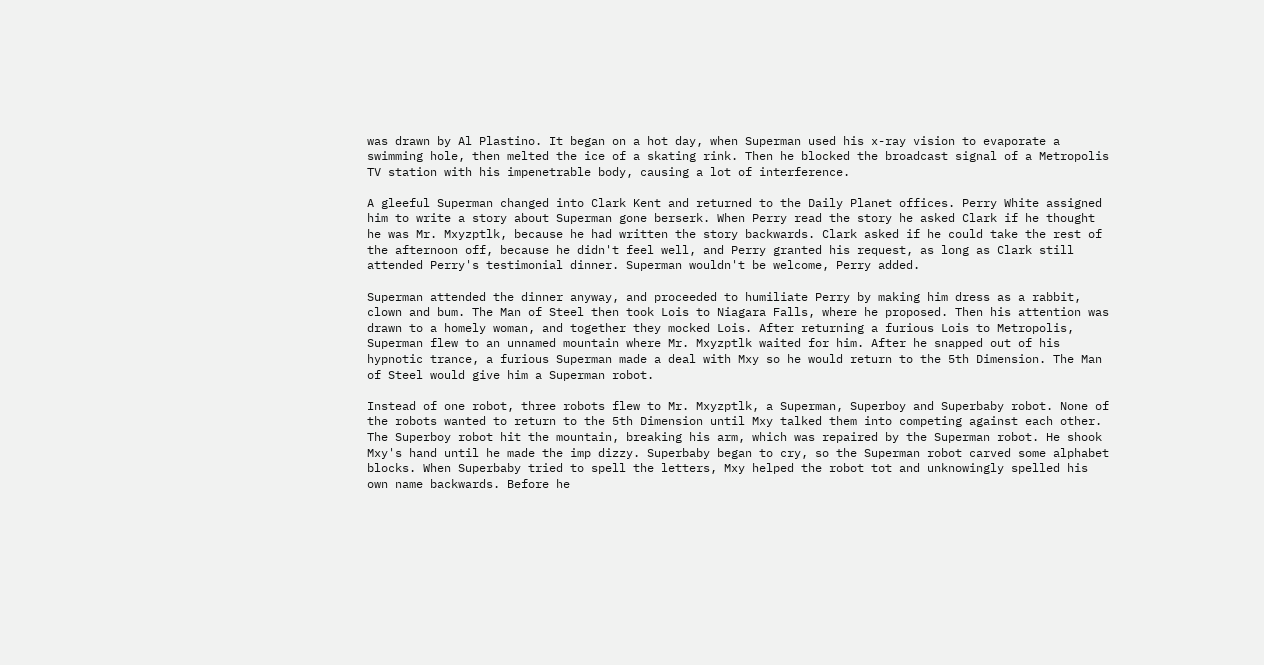was drawn by Al Plastino. It began on a hot day, when Superman used his x-ray vision to evaporate a swimming hole, then melted the ice of a skating rink. Then he blocked the broadcast signal of a Metropolis TV station with his impenetrable body, causing a lot of interference.

A gleeful Superman changed into Clark Kent and returned to the Daily Planet offices. Perry White assigned him to write a story about Superman gone berserk. When Perry read the story he asked Clark if he thought he was Mr. Mxyzptlk, because he had written the story backwards. Clark asked if he could take the rest of the afternoon off, because he didn't feel well, and Perry granted his request, as long as Clark still attended Perry's testimonial dinner. Superman wouldn't be welcome, Perry added.

Superman attended the dinner anyway, and proceeded to humiliate Perry by making him dress as a rabbit, clown and bum. The Man of Steel then took Lois to Niagara Falls, where he proposed. Then his attention was drawn to a homely woman, and together they mocked Lois. After returning a furious Lois to Metropolis, Superman flew to an unnamed mountain where Mr. Mxyzptlk waited for him. After he snapped out of his hypnotic trance, a furious Superman made a deal with Mxy so he would return to the 5th Dimension. The Man of Steel would give him a Superman robot.

Instead of one robot, three robots flew to Mr. Mxyzptlk, a Superman, Superboy and Superbaby robot. None of the robots wanted to return to the 5th Dimension until Mxy talked them into competing against each other. The Superboy robot hit the mountain, breaking his arm, which was repaired by the Superman robot. He shook Mxy's hand until he made the imp dizzy. Superbaby began to cry, so the Superman robot carved some alphabet blocks. When Superbaby tried to spell the letters, Mxy helped the robot tot and unknowingly spelled his own name backwards. Before he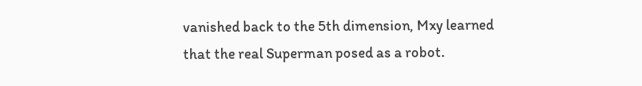vanished back to the 5th dimension, Mxy learned that the real Superman posed as a robot.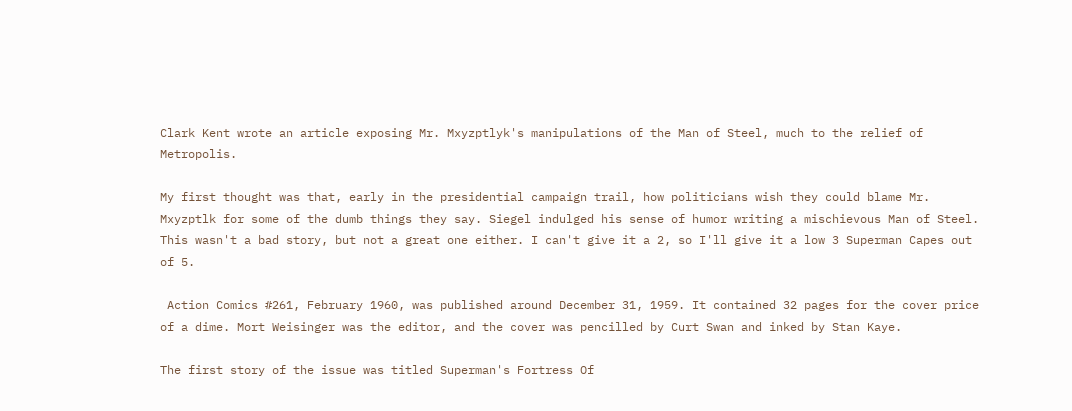Clark Kent wrote an article exposing Mr. Mxyzptlyk's manipulations of the Man of Steel, much to the relief of Metropolis.

My first thought was that, early in the presidential campaign trail, how politicians wish they could blame Mr. Mxyzptlk for some of the dumb things they say. Siegel indulged his sense of humor writing a mischievous Man of Steel. This wasn't a bad story, but not a great one either. I can't give it a 2, so I'll give it a low 3 Superman Capes out of 5.

 Action Comics #261, February 1960, was published around December 31, 1959. It contained 32 pages for the cover price of a dime. Mort Weisinger was the editor, and the cover was pencilled by Curt Swan and inked by Stan Kaye.

The first story of the issue was titled Superman's Fortress Of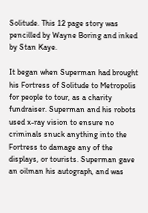Solitude. This 12 page story was pencilled by Wayne Boring and inked by Stan Kaye.

It began when Superman had brought his Fortress of Solitude to Metropolis for people to tour, as a charity fundraiser. Superman and his robots used x-ray vision to ensure no criminals snuck anything into the Fortress to damage any of the displays, or tourists. Superman gave an oilman his autograph, and was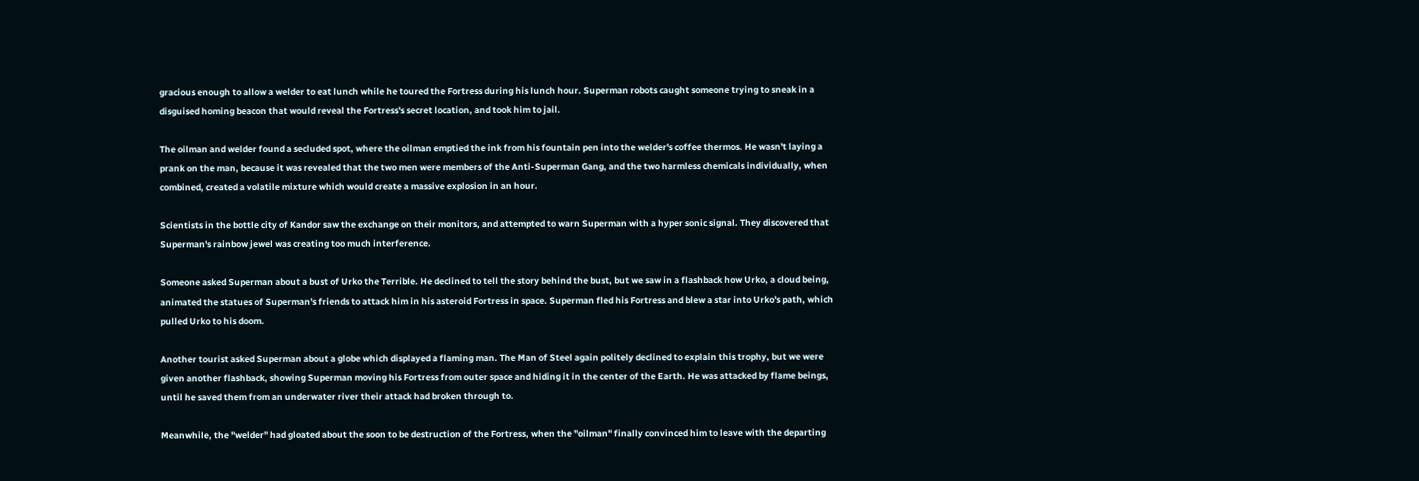gracious enough to allow a welder to eat lunch while he toured the Fortress during his lunch hour. Superman robots caught someone trying to sneak in a disguised homing beacon that would reveal the Fortress's secret location, and took him to jail.

The oilman and welder found a secluded spot, where the oilman emptied the ink from his fountain pen into the welder's coffee thermos. He wasn't laying a prank on the man, because it was revealed that the two men were members of the Anti-Superman Gang, and the two harmless chemicals individually, when combined, created a volatile mixture which would create a massive explosion in an hour.

Scientists in the bottle city of Kandor saw the exchange on their monitors, and attempted to warn Superman with a hyper sonic signal. They discovered that Superman's rainbow jewel was creating too much interference.

Someone asked Superman about a bust of Urko the Terrible. He declined to tell the story behind the bust, but we saw in a flashback how Urko, a cloud being, animated the statues of Superman's friends to attack him in his asteroid Fortress in space. Superman fled his Fortress and blew a star into Urko's path, which pulled Urko to his doom.

Another tourist asked Superman about a globe which displayed a flaming man. The Man of Steel again politely declined to explain this trophy, but we were given another flashback, showing Superman moving his Fortress from outer space and hiding it in the center of the Earth. He was attacked by flame beings, until he saved them from an underwater river their attack had broken through to.

Meanwhile, the "welder" had gloated about the soon to be destruction of the Fortress, when the "oilman" finally convinced him to leave with the departing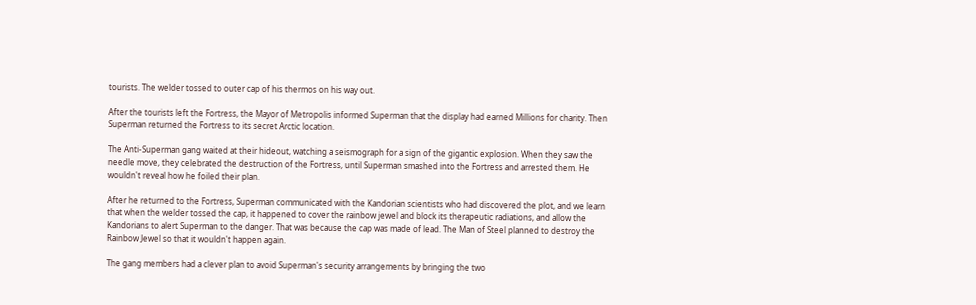tourists. The welder tossed to outer cap of his thermos on his way out.

After the tourists left the Fortress, the Mayor of Metropolis informed Superman that the display had earned Millions for charity. Then Superman returned the Fortress to its secret Arctic location.

The Anti-Superman gang waited at their hideout, watching a seismograph for a sign of the gigantic explosion. When they saw the needle move, they celebrated the destruction of the Fortress, until Superman smashed into the Fortress and arrested them. He wouldn't reveal how he foiled their plan.

After he returned to the Fortress, Superman communicated with the Kandorian scientists who had discovered the plot, and we learn that when the welder tossed the cap, it happened to cover the rainbow jewel and block its therapeutic radiations, and allow the Kandorians to alert Superman to the danger. That was because the cap was made of lead. The Man of Steel planned to destroy the Rainbow Jewel so that it wouldn't happen again.

The gang members had a clever plan to avoid Superman's security arrangements by bringing the two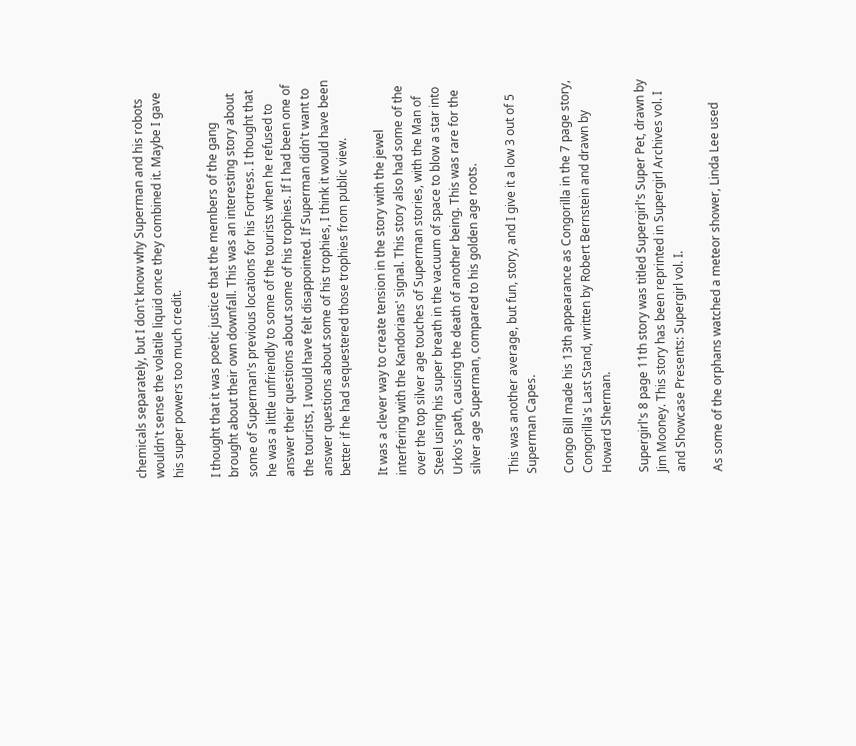chemicals separately, but I don't know why Superman and his robots wouldn't sense the volatile liquid once they combined it. Maybe I gave his super powers too much credit.

I thought that it was poetic justice that the members of the gang brought about their own downfall. This was an interesting story about some of Superman's previous locations for his Fortress. I thought that he was a little unfriendly to some of the tourists when he refused to answer their questions about some of his trophies. If I had been one of the tourists, I would have felt disappointed. If Superman didn't want to answer questions about some of his trophies, I think it would have been better if he had sequestered those trophies from public view.

It was a clever way to create tension in the story with the jewel interfering with the Kandorians' signal. This story also had some of the over the top silver age touches of Superman stories, with the Man of Steel using his super breath in the vacuum of space to blow a star into Urko's path, causing the death of another being. This was rare for the silver age Superman, compared to his golden age roots.

This was another average, but fun, story, and I give it a low 3 out of 5 Superman Capes.

Congo Bill made his 13th appearance as Congorilla in the 7 page story, Congorilla's Last Stand, written by Robert Bernstein and drawn by Howard Sherman.

Supergirl's 8 page 11th story was titled Supergirl's Super Pet, drawn by Jim Mooney. This story has been reprinted in Supergirl Archives vol. I and Showcase Presents: Supergirl vol. I.

As some of the orphans watched a meteor shower, Linda Lee used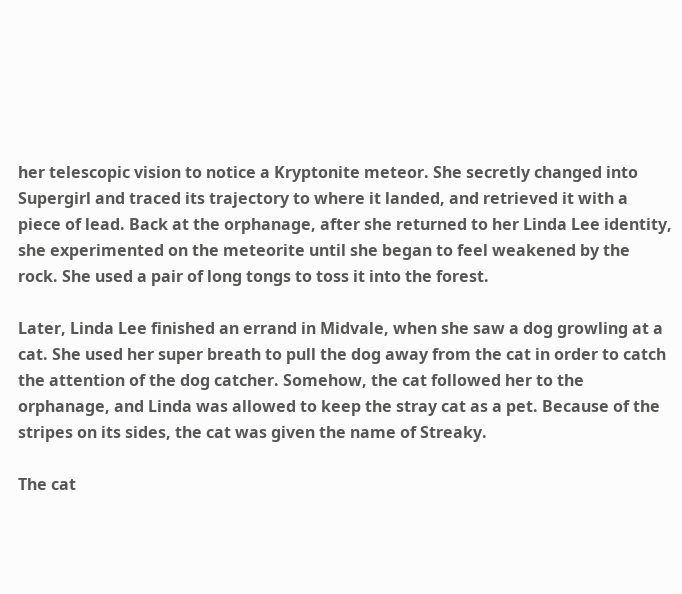her telescopic vision to notice a Kryptonite meteor. She secretly changed into Supergirl and traced its trajectory to where it landed, and retrieved it with a piece of lead. Back at the orphanage, after she returned to her Linda Lee identity, she experimented on the meteorite until she began to feel weakened by the rock. She used a pair of long tongs to toss it into the forest.

Later, Linda Lee finished an errand in Midvale, when she saw a dog growling at a cat. She used her super breath to pull the dog away from the cat in order to catch the attention of the dog catcher. Somehow, the cat followed her to the orphanage, and Linda was allowed to keep the stray cat as a pet. Because of the stripes on its sides, the cat was given the name of Streaky.

The cat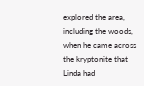explored the area, including the woods, when he came across the kryptonite that Linda had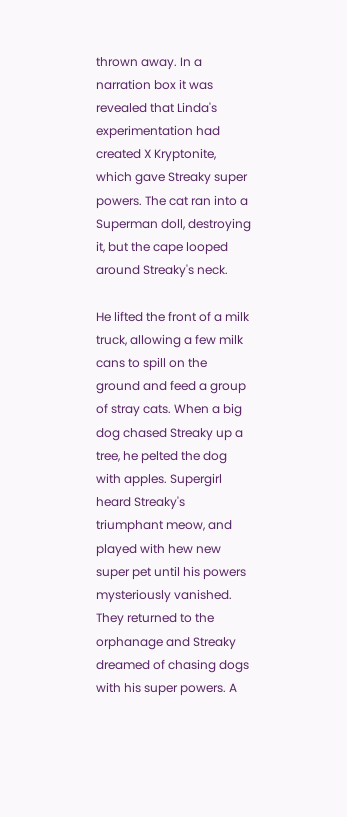thrown away. In a narration box it was revealed that Linda's experimentation had created X Kryptonite, which gave Streaky super powers. The cat ran into a Superman doll, destroying it, but the cape looped around Streaky's neck.

He lifted the front of a milk truck, allowing a few milk cans to spill on the ground and feed a group of stray cats. When a big dog chased Streaky up a tree, he pelted the dog with apples. Supergirl heard Streaky's triumphant meow, and played with hew new super pet until his powers mysteriously vanished. They returned to the orphanage and Streaky dreamed of chasing dogs with his super powers. A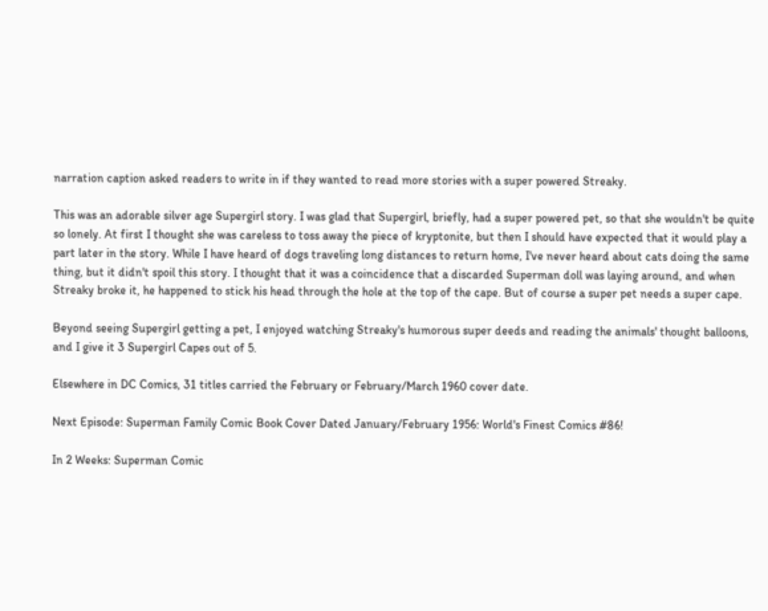narration caption asked readers to write in if they wanted to read more stories with a super powered Streaky.

This was an adorable silver age Supergirl story. I was glad that Supergirl, briefly, had a super powered pet, so that she wouldn't be quite so lonely. At first I thought she was careless to toss away the piece of kryptonite, but then I should have expected that it would play a part later in the story. While I have heard of dogs traveling long distances to return home, I've never heard about cats doing the same thing, but it didn't spoil this story. I thought that it was a coincidence that a discarded Superman doll was laying around, and when Streaky broke it, he happened to stick his head through the hole at the top of the cape. But of course a super pet needs a super cape.

Beyond seeing Supergirl getting a pet, I enjoyed watching Streaky's humorous super deeds and reading the animals' thought balloons, and I give it 3 Supergirl Capes out of 5.

Elsewhere in DC Comics, 31 titles carried the February or February/March 1960 cover date.

Next Episode: Superman Family Comic Book Cover Dated January/February 1956: World's Finest Comics #86!

In 2 Weeks: Superman Comic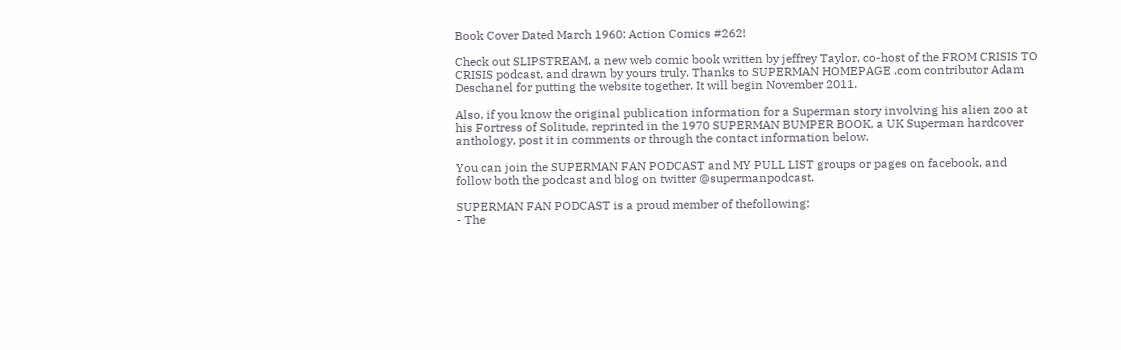Book Cover Dated March 1960: Action Comics #262!

Check out SLIPSTREAM, a new web comic book written by jeffrey Taylor, co-host of the FROM CRISIS TO CRISIS podcast, and drawn by yours truly. Thanks to SUPERMAN HOMEPAGE .com contributor Adam Deschanel for putting the website together. It will begin November 2011.

Also, if you know the original publication information for a Superman story involving his alien zoo at his Fortress of Solitude, reprinted in the 1970 SUPERMAN BUMPER BOOK, a UK Superman hardcover anthology, post it in comments or through the contact information below.

You can join the SUPERMAN FAN PODCAST and MY PULL LIST groups or pages on facebook, and follow both the podcast and blog on twitter @supermanpodcast.

SUPERMAN FAN PODCAST is a proud member of thefollowing:
- The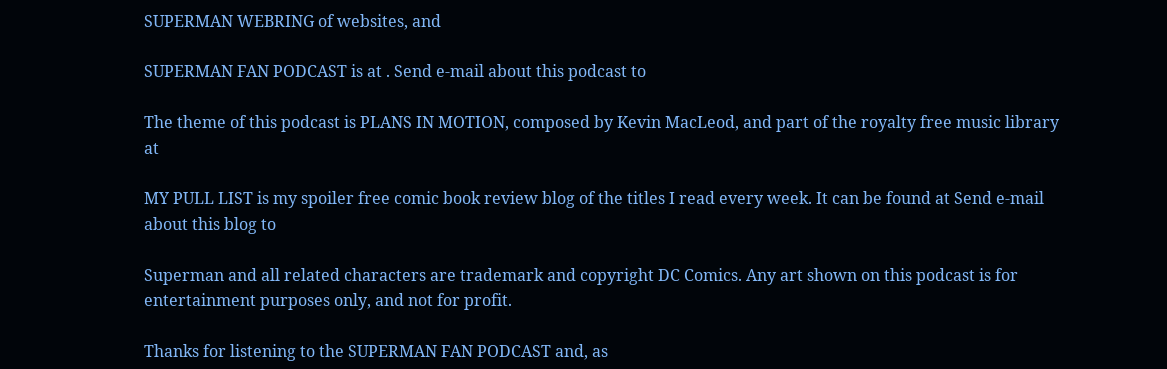SUPERMAN WEBRING of websites, and

SUPERMAN FAN PODCAST is at . Send e-mail about this podcast to

The theme of this podcast is PLANS IN MOTION, composed by Kevin MacLeod, and part of the royalty free music library at

MY PULL LIST is my spoiler free comic book review blog of the titles I read every week. It can be found at Send e-mail about this blog to

Superman and all related characters are trademark and copyright DC Comics. Any art shown on this podcast is for entertainment purposes only, and not for profit.

Thanks for listening to the SUPERMAN FAN PODCAST and, as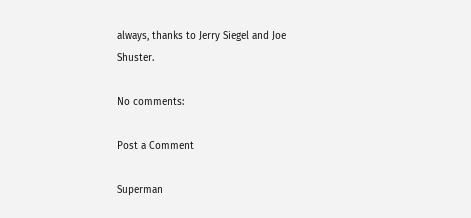always, thanks to Jerry Siegel and Joe Shuster.

No comments:

Post a Comment

Superman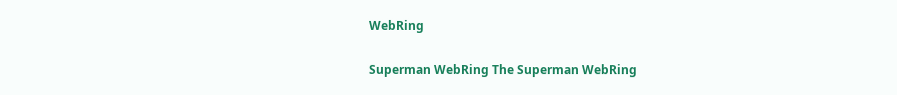WebRing

Superman WebRing The Superman WebRing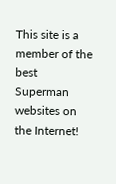This site is a member of the best
Superman websites on the Internet!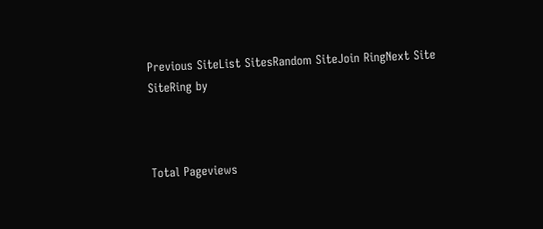Previous SiteList SitesRandom SiteJoin RingNext Site
SiteRing by



Total Pageviews